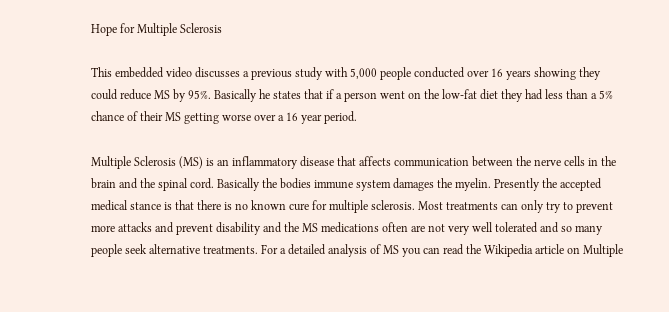Hope for Multiple Sclerosis

This embedded video discusses a previous study with 5,000 people conducted over 16 years showing they could reduce MS by 95%. Basically he states that if a person went on the low-fat diet they had less than a 5% chance of their MS getting worse over a 16 year period.

Multiple Sclerosis (MS) is an inflammatory disease that affects communication between the nerve cells in the brain and the spinal cord. Basically the bodies immune system damages the myelin. Presently the accepted medical stance is that there is no known cure for multiple sclerosis. Most treatments can only try to prevent more attacks and prevent disability and the MS medications often are not very well tolerated and so many people seek alternative treatments. For a detailed analysis of MS you can read the Wikipedia article on Multiple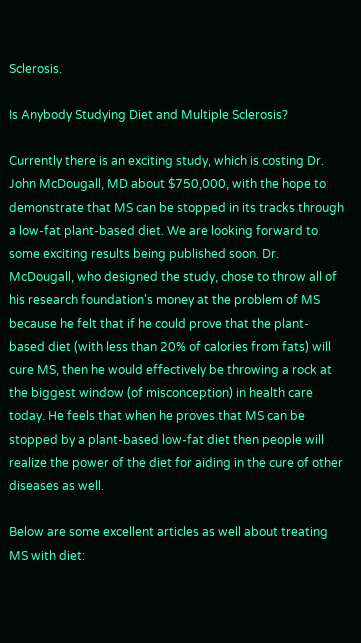Sclerosis.

Is Anybody Studying Diet and Multiple Sclerosis?

Currently there is an exciting study, which is costing Dr. John McDougall, MD about $750,000, with the hope to demonstrate that MS can be stopped in its tracks through a low-fat plant-based diet. We are looking forward to some exciting results being published soon. Dr. McDougall, who designed the study, chose to throw all of his research foundation's money at the problem of MS because he felt that if he could prove that the plant-based diet (with less than 20% of calories from fats) will cure MS, then he would effectively be throwing a rock at the biggest window (of misconception) in health care today. He feels that when he proves that MS can be stopped by a plant-based low-fat diet then people will realize the power of the diet for aiding in the cure of other diseases as well.

Below are some excellent articles as well about treating MS with diet: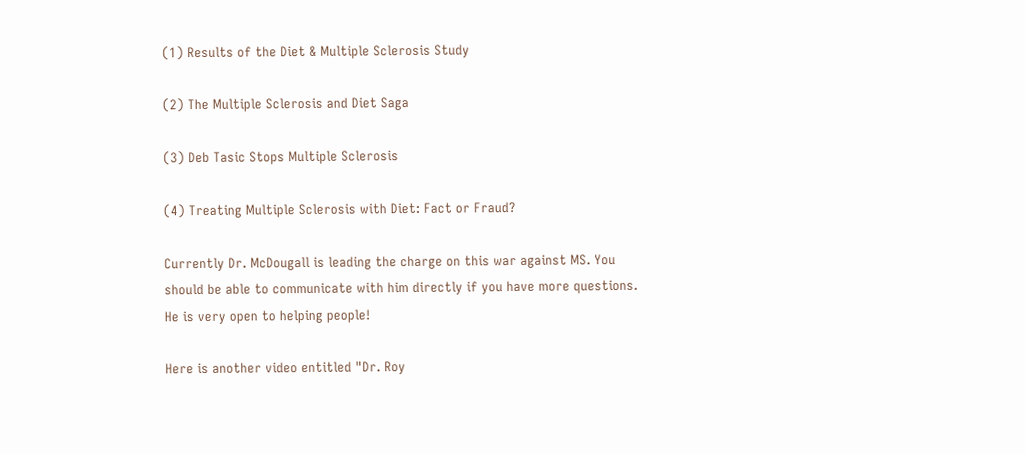(1) Results of the Diet & Multiple Sclerosis Study

(2) The Multiple Sclerosis and Diet Saga

(3) Deb Tasic Stops Multiple Sclerosis

(4) Treating Multiple Sclerosis with Diet: Fact or Fraud?

Currently Dr. McDougall is leading the charge on this war against MS. You should be able to communicate with him directly if you have more questions. He is very open to helping people!

Here is another video entitled "Dr. Roy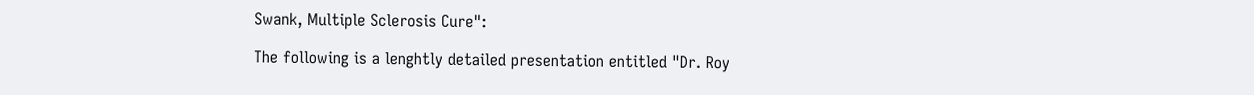Swank, Multiple Sclerosis Cure":

The following is a lenghtly detailed presentation entitled "Dr. Roy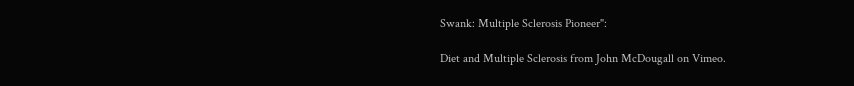Swank: Multiple Sclerosis Pioneer":

Diet and Multiple Sclerosis from John McDougall on Vimeo.